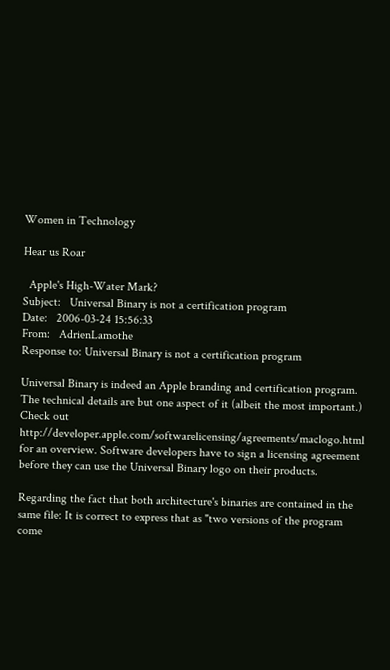Women in Technology

Hear us Roar

  Apple's High-Water Mark?
Subject:   Universal Binary is not a certification program
Date:   2006-03-24 15:56:33
From:   AdrienLamothe
Response to: Universal Binary is not a certification program

Universal Binary is indeed an Apple branding and certification program. The technical details are but one aspect of it (albeit the most important.) Check out http://developer.apple.com/softwarelicensing/agreements/maclogo.html for an overview. Software developers have to sign a licensing agreement before they can use the Universal Binary logo on their products.

Regarding the fact that both architecture's binaries are contained in the same file: It is correct to express that as "two versions of the program come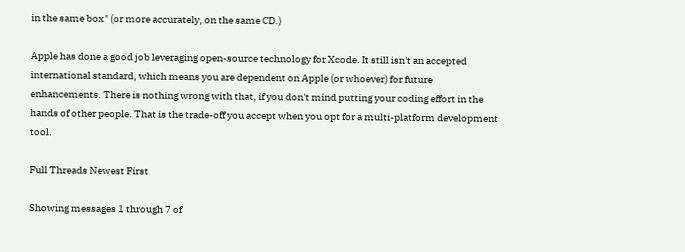in the same box" (or more accurately, on the same CD.)

Apple has done a good job leveraging open-source technology for Xcode. It still isn't an accepted international standard, which means you are dependent on Apple (or whoever) for future enhancements. There is nothing wrong with that, if you don't mind putting your coding effort in the hands of other people. That is the trade-off you accept when you opt for a multi-platform development tool.

Full Threads Newest First

Showing messages 1 through 7 of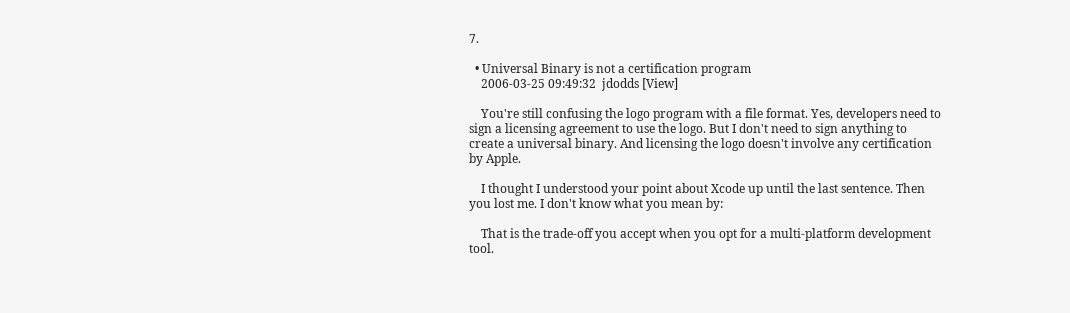7.

  • Universal Binary is not a certification program
    2006-03-25 09:49:32  jdodds [View]

    You're still confusing the logo program with a file format. Yes, developers need to sign a licensing agreement to use the logo. But I don't need to sign anything to create a universal binary. And licensing the logo doesn't involve any certification by Apple.

    I thought I understood your point about Xcode up until the last sentence. Then you lost me. I don't know what you mean by:

    That is the trade-off you accept when you opt for a multi-platform development tool.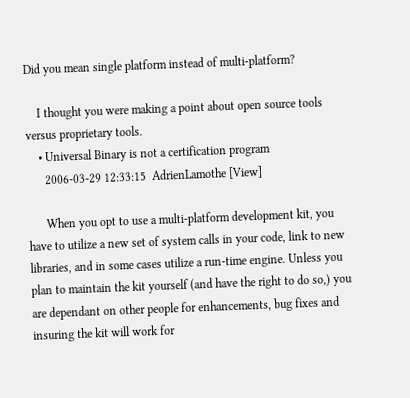Did you mean single platform instead of multi-platform?

    I thought you were making a point about open source tools versus proprietary tools.
    • Universal Binary is not a certification program
      2006-03-29 12:33:15  AdrienLamothe [View]

      When you opt to use a multi-platform development kit, you have to utilize a new set of system calls in your code, link to new libraries, and in some cases utilize a run-time engine. Unless you plan to maintain the kit yourself (and have the right to do so,) you are dependant on other people for enhancements, bug fixes and insuring the kit will work for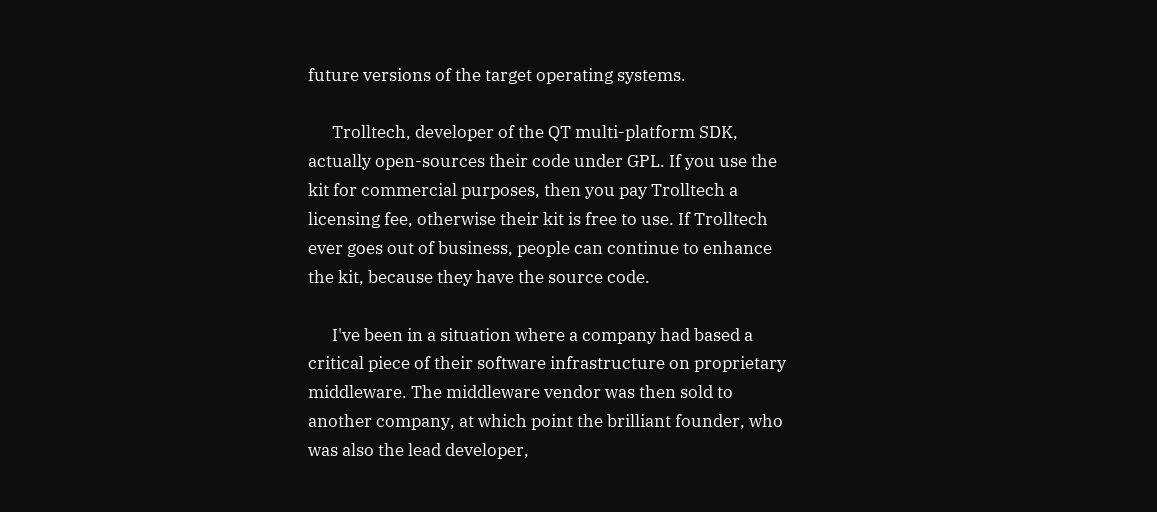future versions of the target operating systems.

      Trolltech, developer of the QT multi-platform SDK, actually open-sources their code under GPL. If you use the kit for commercial purposes, then you pay Trolltech a licensing fee, otherwise their kit is free to use. If Trolltech ever goes out of business, people can continue to enhance the kit, because they have the source code.

      I've been in a situation where a company had based a critical piece of their software infrastructure on proprietary middleware. The middleware vendor was then sold to another company, at which point the brilliant founder, who was also the lead developer,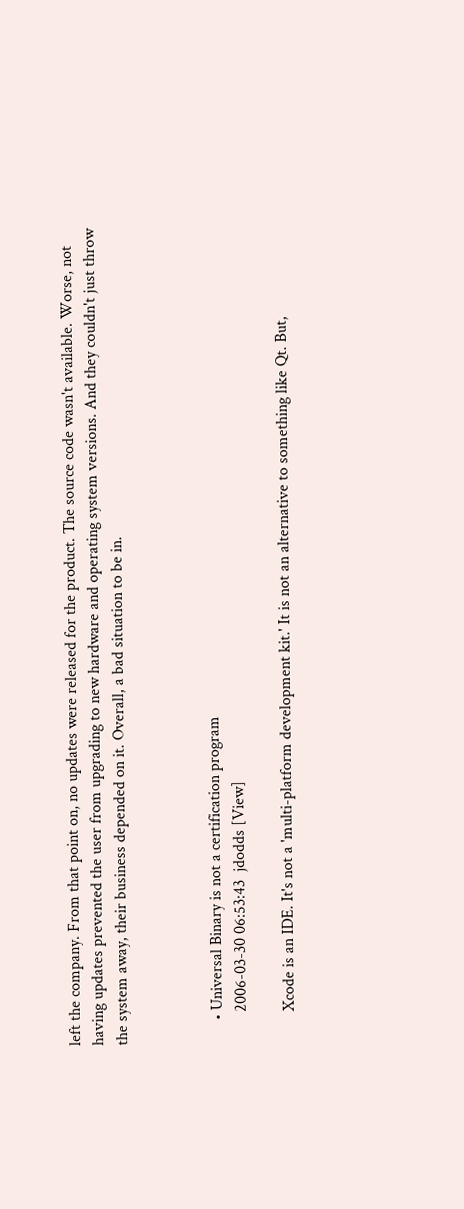left the company. From that point on, no updates were released for the product. The source code wasn't available. Worse, not having updates prevented the user from upgrading to new hardware and operating system versions. And they couldn't just throw the system away, their business depended on it. Overall, a bad situation to be in.



      • Universal Binary is not a certification program
        2006-03-30 06:53:43  jdodds [View]

        Xcode is an IDE. It's not a 'multi-platform development kit.' It is not an alternative to something like Qt. But,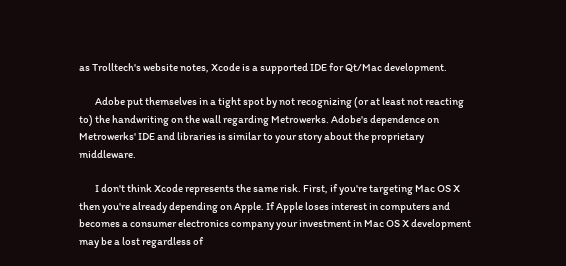as Trolltech's website notes, Xcode is a supported IDE for Qt/Mac development.

        Adobe put themselves in a tight spot by not recognizing (or at least not reacting to) the handwriting on the wall regarding Metrowerks. Adobe's dependence on Metrowerks' IDE and libraries is similar to your story about the proprietary middleware.

        I don't think Xcode represents the same risk. First, if you're targeting Mac OS X then you're already depending on Apple. If Apple loses interest in computers and becomes a consumer electronics company your investment in Mac OS X development may be a lost regardless of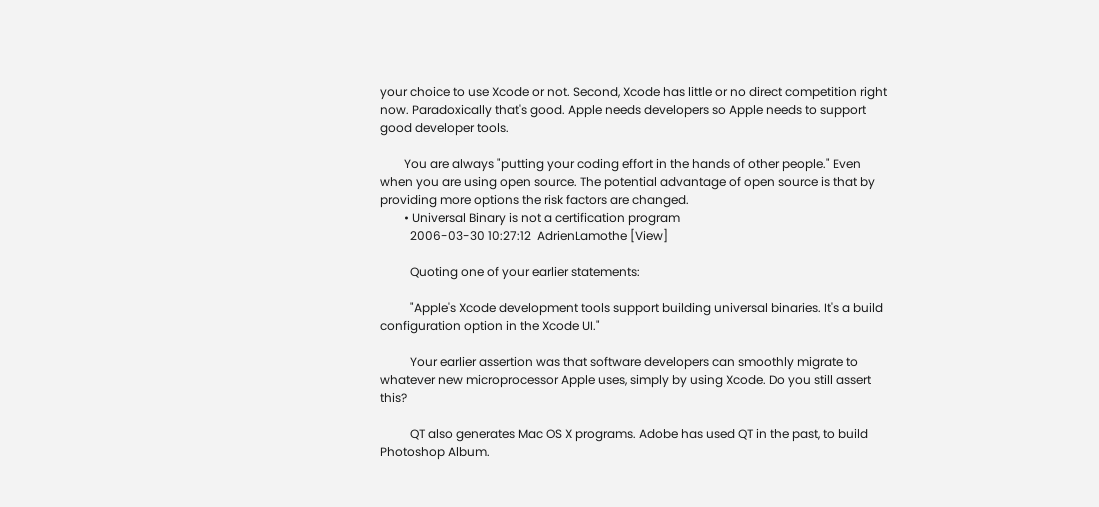your choice to use Xcode or not. Second, Xcode has little or no direct competition right now. Paradoxically that's good. Apple needs developers so Apple needs to support good developer tools.

        You are always "putting your coding effort in the hands of other people." Even when you are using open source. The potential advantage of open source is that by providing more options the risk factors are changed.
        • Universal Binary is not a certification program
          2006-03-30 10:27:12  AdrienLamothe [View]

          Quoting one of your earlier statements:

          "Apple's Xcode development tools support building universal binaries. It's a build configuration option in the Xcode UI."

          Your earlier assertion was that software developers can smoothly migrate to whatever new microprocessor Apple uses, simply by using Xcode. Do you still assert this?

          QT also generates Mac OS X programs. Adobe has used QT in the past, to build Photoshop Album.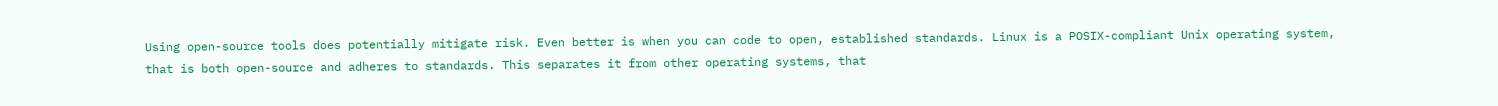Using open-source tools does potentially mitigate risk. Even better is when you can code to open, established standards. Linux is a POSIX-compliant Unix operating system, that is both open-source and adheres to standards. This separates it from other operating systems, that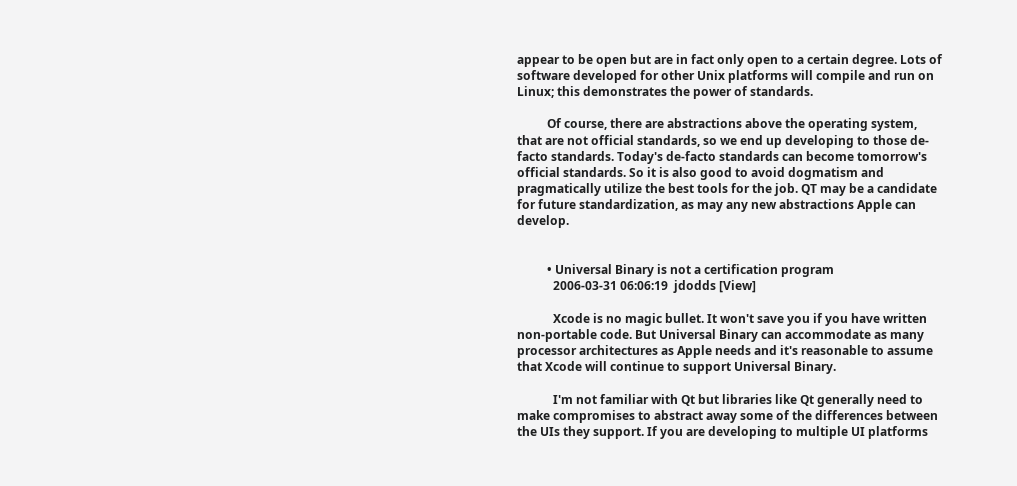appear to be open but are in fact only open to a certain degree. Lots of software developed for other Unix platforms will compile and run on Linux; this demonstrates the power of standards.

          Of course, there are abstractions above the operating system, that are not official standards, so we end up developing to those de-facto standards. Today's de-facto standards can become tomorrow's official standards. So it is also good to avoid dogmatism and pragmatically utilize the best tools for the job. QT may be a candidate for future standardization, as may any new abstractions Apple can develop.


          • Universal Binary is not a certification program
            2006-03-31 06:06:19  jdodds [View]

            Xcode is no magic bullet. It won't save you if you have written non-portable code. But Universal Binary can accommodate as many processor architectures as Apple needs and it's reasonable to assume that Xcode will continue to support Universal Binary.

            I'm not familiar with Qt but libraries like Qt generally need to make compromises to abstract away some of the differences between the UIs they support. If you are developing to multiple UI platforms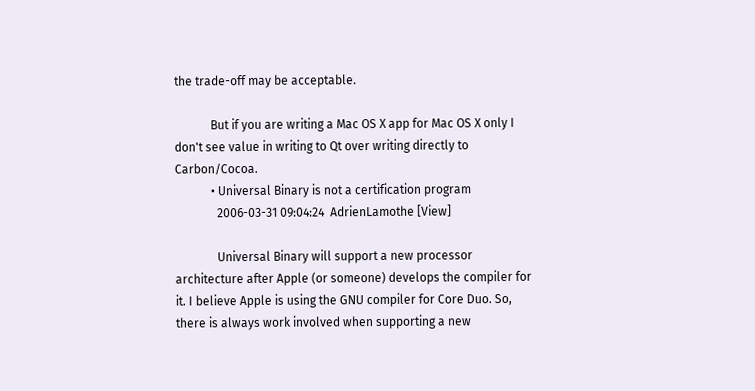the trade-off may be acceptable.

            But if you are writing a Mac OS X app for Mac OS X only I don't see value in writing to Qt over writing directly to Carbon/Cocoa.
            • Universal Binary is not a certification program
              2006-03-31 09:04:24  AdrienLamothe [View]

              Universal Binary will support a new processor architecture after Apple (or someone) develops the compiler for it. I believe Apple is using the GNU compiler for Core Duo. So, there is always work involved when supporting a new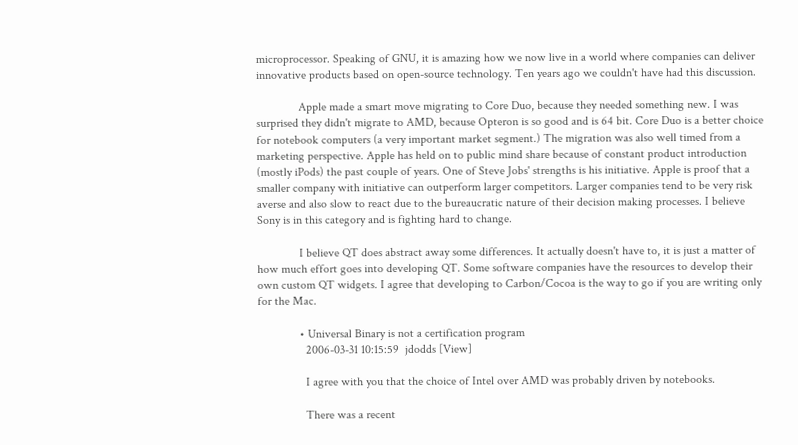microprocessor. Speaking of GNU, it is amazing how we now live in a world where companies can deliver innovative products based on open-source technology. Ten years ago we couldn't have had this discussion.

              Apple made a smart move migrating to Core Duo, because they needed something new. I was surprised they didn't migrate to AMD, because Opteron is so good and is 64 bit. Core Duo is a better choice for notebook computers (a very important market segment.) The migration was also well timed from a marketing perspective. Apple has held on to public mind share because of constant product introduction (mostly iPods) the past couple of years. One of Steve Jobs' strengths is his initiative. Apple is proof that a smaller company with initiative can outperform larger competitors. Larger companies tend to be very risk averse and also slow to react due to the bureaucratic nature of their decision making processes. I believe Sony is in this category and is fighting hard to change.

              I believe QT does abstract away some differences. It actually doesn't have to, it is just a matter of how much effort goes into developing QT. Some software companies have the resources to develop their own custom QT widgets. I agree that developing to Carbon/Cocoa is the way to go if you are writing only for the Mac.

              • Universal Binary is not a certification program
                2006-03-31 10:15:59  jdodds [View]

                I agree with you that the choice of Intel over AMD was probably driven by notebooks.

                There was a recent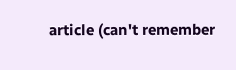article (can't remember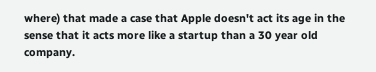where) that made a case that Apple doesn't act its age in the sense that it acts more like a startup than a 30 year old company.